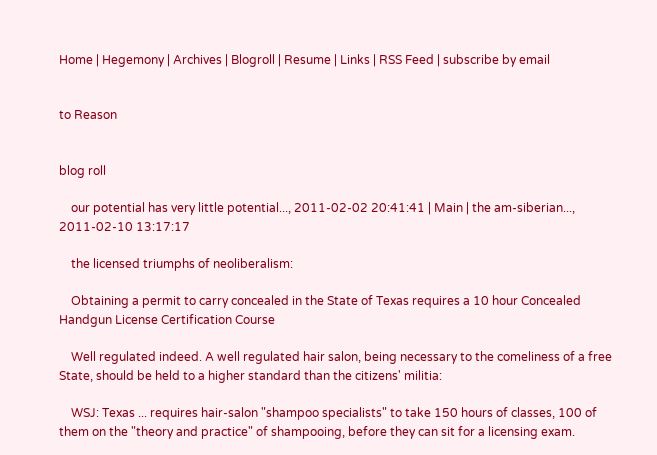Home | Hegemony | Archives | Blogroll | Resume | Links | RSS Feed | subscribe by email


to Reason


blog roll

    our potential has very little potential..., 2011-02-02 20:41:41 | Main | the am-siberian..., 2011-02-10 13:17:17

    the licensed triumphs of neoliberalism:

    Obtaining a permit to carry concealed in the State of Texas requires a 10 hour Concealed Handgun License Certification Course

    Well regulated indeed. A well regulated hair salon, being necessary to the comeliness of a free State, should be held to a higher standard than the citizens' militia:

    WSJ: Texas ... requires hair-salon "shampoo specialists" to take 150 hours of classes, 100 of them on the "theory and practice" of shampooing, before they can sit for a licensing exam.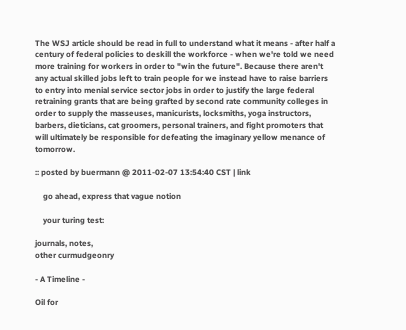The WSJ article should be read in full to understand what it means - after half a century of federal policies to deskill the workforce - when we're told we need more training for workers in order to "win the future". Because there aren't any actual skilled jobs left to train people for we instead have to raise barriers to entry into menial service sector jobs in order to justify the large federal retraining grants that are being grafted by second rate community colleges in order to supply the masseuses, manicurists, locksmiths, yoga instructors, barbers, dieticians, cat groomers, personal trainers, and fight promoters that will ultimately be responsible for defeating the imaginary yellow menance of tomorrow.

:: posted by buermann @ 2011-02-07 13:54:40 CST | link

    go ahead, express that vague notion

    your turing test:

journals, notes,
other curmudgeonry

- A Timeline -

Oil for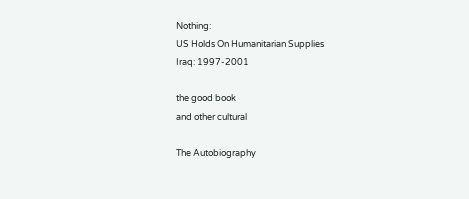Nothing:
US Holds On Humanitarian Supplies
Iraq: 1997-2001

the good book
and other cultural

The Autobiography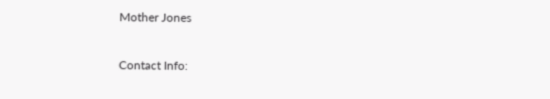Mother Jones

Contact Info: